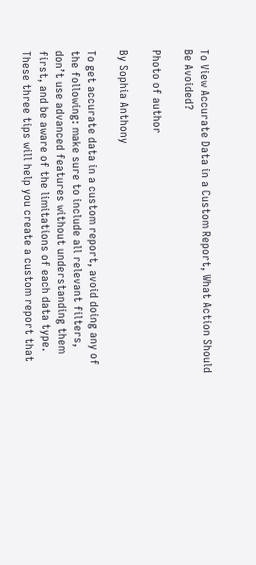To View Accurate Data in a Custom Report, What Action Should Be Avoided?

Photo of author

By Sophia Anthony

To get accurate data in a custom report, avoid doing any of the following: make sure to include all relevant filters, don’t use advanced features without understanding them first, and be aware of the limitations of each data type. These three tips will help you create a custom report that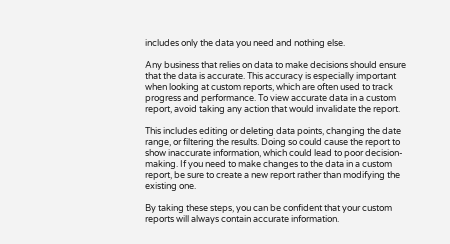includes only the data you need and nothing else.

Any business that relies on data to make decisions should ensure that the data is accurate. This accuracy is especially important when looking at custom reports, which are often used to track progress and performance. To view accurate data in a custom report, avoid taking any action that would invalidate the report.

This includes editing or deleting data points, changing the date range, or filtering the results. Doing so could cause the report to show inaccurate information, which could lead to poor decision-making. If you need to make changes to the data in a custom report, be sure to create a new report rather than modifying the existing one.

By taking these steps, you can be confident that your custom reports will always contain accurate information.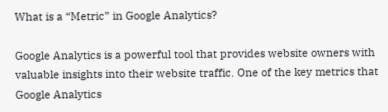What is a “Metric” in Google Analytics?

Google Analytics is a powerful tool that provides website owners with valuable insights into their website traffic. One of the key metrics that Google Analytics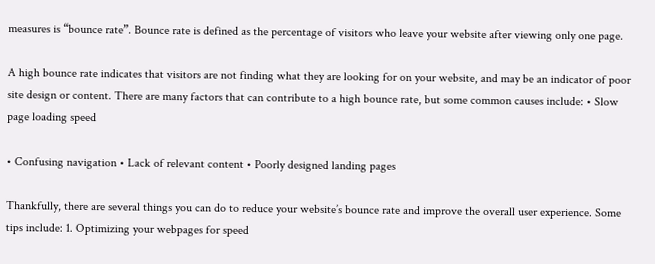measures is “bounce rate”. Bounce rate is defined as the percentage of visitors who leave your website after viewing only one page.

A high bounce rate indicates that visitors are not finding what they are looking for on your website, and may be an indicator of poor site design or content. There are many factors that can contribute to a high bounce rate, but some common causes include: • Slow page loading speed

• Confusing navigation • Lack of relevant content • Poorly designed landing pages

Thankfully, there are several things you can do to reduce your website’s bounce rate and improve the overall user experience. Some tips include: 1. Optimizing your webpages for speed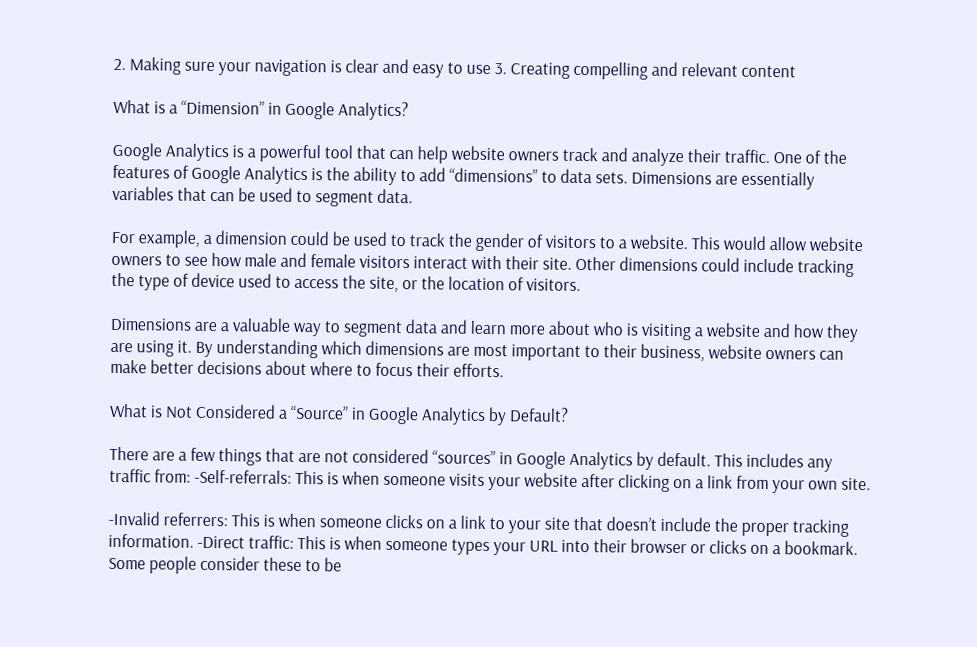2. Making sure your navigation is clear and easy to use 3. Creating compelling and relevant content

What is a “Dimension” in Google Analytics?

Google Analytics is a powerful tool that can help website owners track and analyze their traffic. One of the features of Google Analytics is the ability to add “dimensions” to data sets. Dimensions are essentially variables that can be used to segment data.

For example, a dimension could be used to track the gender of visitors to a website. This would allow website owners to see how male and female visitors interact with their site. Other dimensions could include tracking the type of device used to access the site, or the location of visitors.

Dimensions are a valuable way to segment data and learn more about who is visiting a website and how they are using it. By understanding which dimensions are most important to their business, website owners can make better decisions about where to focus their efforts.

What is Not Considered a “Source” in Google Analytics by Default?

There are a few things that are not considered “sources” in Google Analytics by default. This includes any traffic from: -Self-referrals: This is when someone visits your website after clicking on a link from your own site.

-Invalid referrers: This is when someone clicks on a link to your site that doesn’t include the proper tracking information. -Direct traffic: This is when someone types your URL into their browser or clicks on a bookmark. Some people consider these to be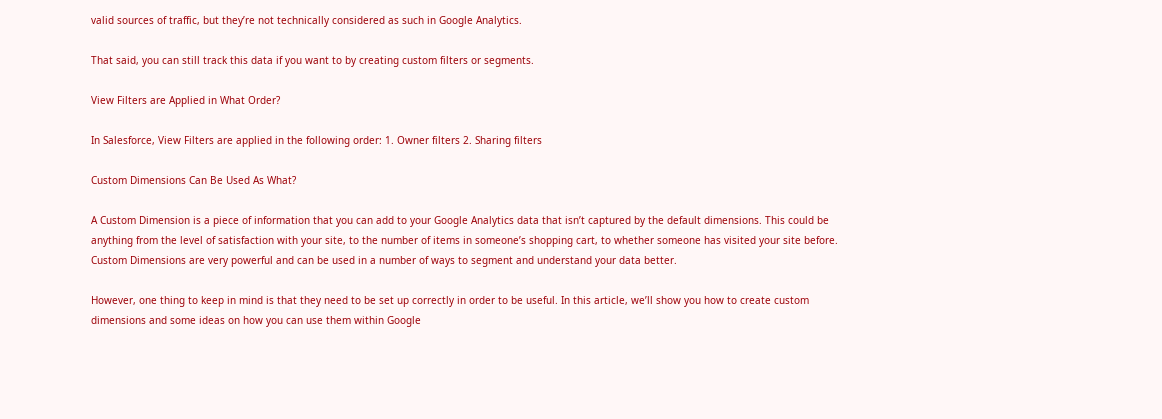valid sources of traffic, but they’re not technically considered as such in Google Analytics.

That said, you can still track this data if you want to by creating custom filters or segments.

View Filters are Applied in What Order?

In Salesforce, View Filters are applied in the following order: 1. Owner filters 2. Sharing filters

Custom Dimensions Can Be Used As What?

A Custom Dimension is a piece of information that you can add to your Google Analytics data that isn’t captured by the default dimensions. This could be anything from the level of satisfaction with your site, to the number of items in someone’s shopping cart, to whether someone has visited your site before. Custom Dimensions are very powerful and can be used in a number of ways to segment and understand your data better.

However, one thing to keep in mind is that they need to be set up correctly in order to be useful. In this article, we’ll show you how to create custom dimensions and some ideas on how you can use them within Google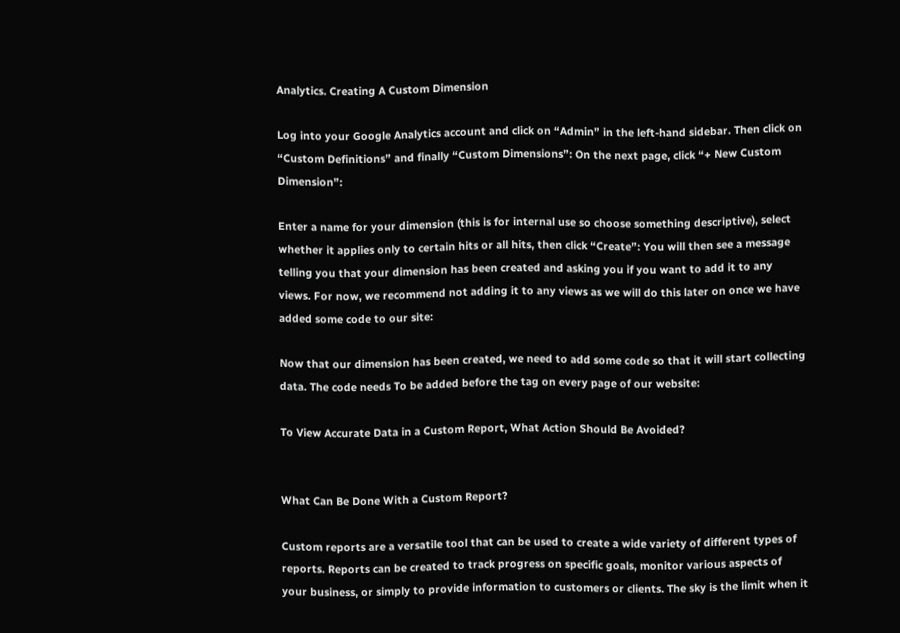Analytics. Creating A Custom Dimension

Log into your Google Analytics account and click on “Admin” in the left-hand sidebar. Then click on “Custom Definitions” and finally “Custom Dimensions”: On the next page, click “+ New Custom Dimension”:

Enter a name for your dimension (this is for internal use so choose something descriptive), select whether it applies only to certain hits or all hits, then click “Create”: You will then see a message telling you that your dimension has been created and asking you if you want to add it to any views. For now, we recommend not adding it to any views as we will do this later on once we have added some code to our site:

Now that our dimension has been created, we need to add some code so that it will start collecting data. The code needs To be added before the tag on every page of our website:

To View Accurate Data in a Custom Report, What Action Should Be Avoided?


What Can Be Done With a Custom Report?

Custom reports are a versatile tool that can be used to create a wide variety of different types of reports. Reports can be created to track progress on specific goals, monitor various aspects of your business, or simply to provide information to customers or clients. The sky is the limit when it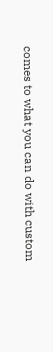comes to what you can do with custom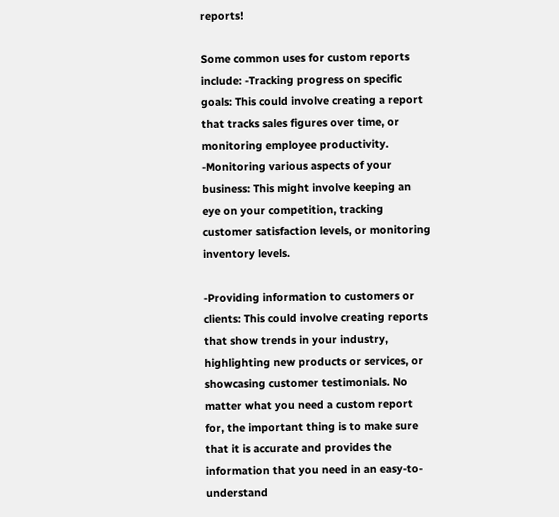reports!

Some common uses for custom reports include: -Tracking progress on specific goals: This could involve creating a report that tracks sales figures over time, or monitoring employee productivity. -Monitoring various aspects of your business: This might involve keeping an eye on your competition, tracking customer satisfaction levels, or monitoring inventory levels.

-Providing information to customers or clients: This could involve creating reports that show trends in your industry, highlighting new products or services, or showcasing customer testimonials. No matter what you need a custom report for, the important thing is to make sure that it is accurate and provides the information that you need in an easy-to-understand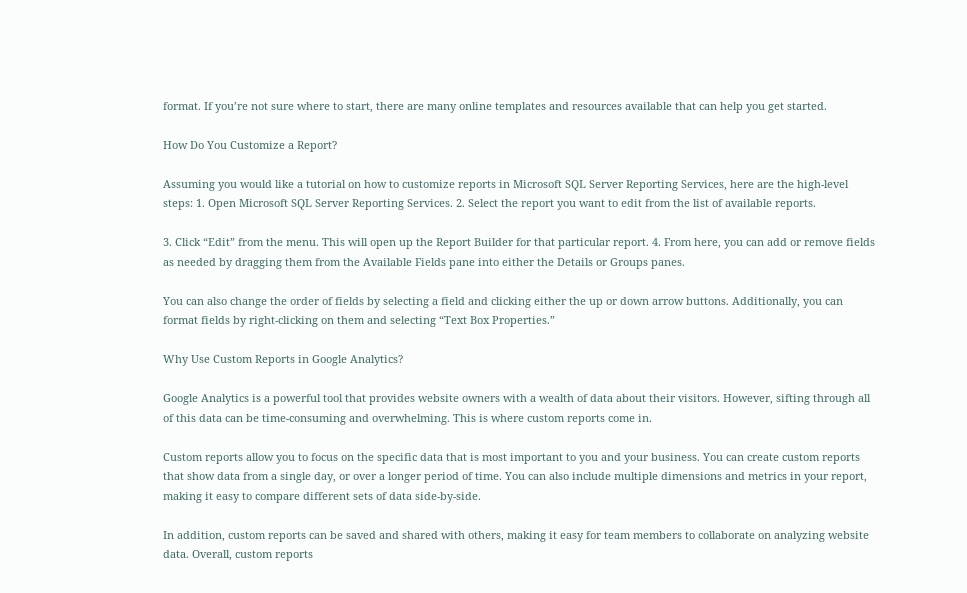format. If you’re not sure where to start, there are many online templates and resources available that can help you get started.

How Do You Customize a Report?

Assuming you would like a tutorial on how to customize reports in Microsoft SQL Server Reporting Services, here are the high-level steps: 1. Open Microsoft SQL Server Reporting Services. 2. Select the report you want to edit from the list of available reports.

3. Click “Edit” from the menu. This will open up the Report Builder for that particular report. 4. From here, you can add or remove fields as needed by dragging them from the Available Fields pane into either the Details or Groups panes.

You can also change the order of fields by selecting a field and clicking either the up or down arrow buttons. Additionally, you can format fields by right-clicking on them and selecting “Text Box Properties.”

Why Use Custom Reports in Google Analytics?

Google Analytics is a powerful tool that provides website owners with a wealth of data about their visitors. However, sifting through all of this data can be time-consuming and overwhelming. This is where custom reports come in.

Custom reports allow you to focus on the specific data that is most important to you and your business. You can create custom reports that show data from a single day, or over a longer period of time. You can also include multiple dimensions and metrics in your report, making it easy to compare different sets of data side-by-side.

In addition, custom reports can be saved and shared with others, making it easy for team members to collaborate on analyzing website data. Overall, custom reports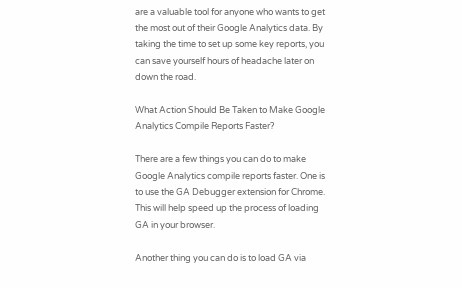are a valuable tool for anyone who wants to get the most out of their Google Analytics data. By taking the time to set up some key reports, you can save yourself hours of headache later on down the road.

What Action Should Be Taken to Make Google Analytics Compile Reports Faster?

There are a few things you can do to make Google Analytics compile reports faster. One is to use the GA Debugger extension for Chrome. This will help speed up the process of loading GA in your browser.

Another thing you can do is to load GA via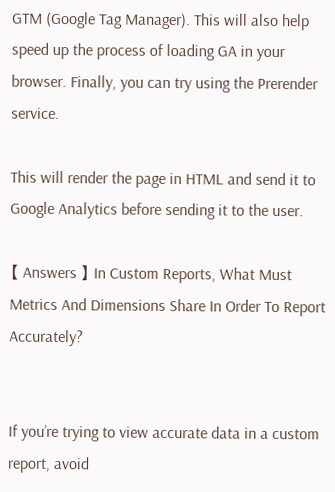GTM (Google Tag Manager). This will also help speed up the process of loading GA in your browser. Finally, you can try using the Prerender service.

This will render the page in HTML and send it to Google Analytics before sending it to the user.

【 Answers 】 In Custom Reports, What Must Metrics And Dimensions Share In Order To Report Accurately?


If you’re trying to view accurate data in a custom report, avoid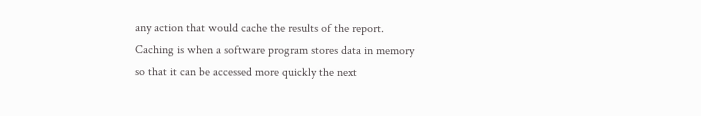any action that would cache the results of the report. Caching is when a software program stores data in memory so that it can be accessed more quickly the next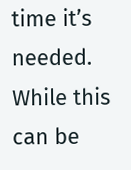time it’s needed. While this can be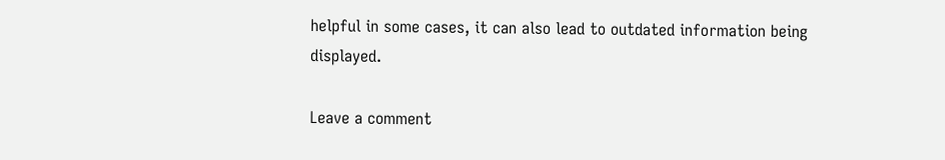helpful in some cases, it can also lead to outdated information being displayed.

Leave a comment